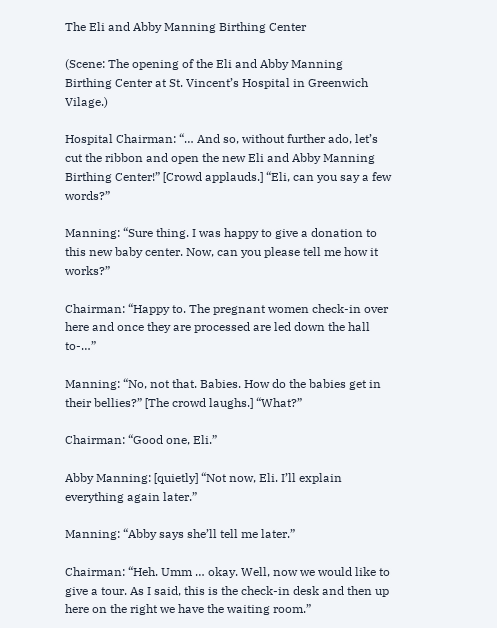The Eli and Abby Manning Birthing Center

(Scene: The opening of the Eli and Abby Manning Birthing Center at St. Vincent’s Hospital in Greenwich Vilage.)

Hospital Chairman: “… And so, without further ado, let’s cut the ribbon and open the new Eli and Abby Manning Birthing Center!” [Crowd applauds.] “Eli, can you say a few words?”

Manning: “Sure thing. I was happy to give a donation to this new baby center. Now, can you please tell me how it works?”

Chairman: “Happy to. The pregnant women check-in over here and once they are processed are led down the hall to-…”

Manning: “No, not that. Babies. How do the babies get in their bellies?” [The crowd laughs.] “What?”

Chairman: “Good one, Eli.”

Abby Manning: [quietly] “Not now, Eli. I’ll explain everything again later.”

Manning: “Abby says she’ll tell me later.”

Chairman: “Heh. Umm … okay. Well, now we would like to give a tour. As I said, this is the check-in desk and then up here on the right we have the waiting room.”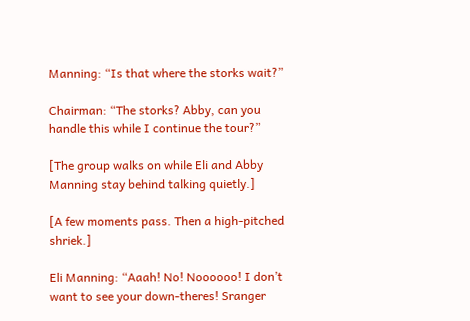Manning: “Is that where the storks wait?”

Chairman: “The storks? Abby, can you handle this while I continue the tour?”

[The group walks on while Eli and Abby Manning stay behind talking quietly.]

[A few moments pass. Then a high-pitched shriek.]

Eli Manning: “Aaah! No! Noooooo! I don’t want to see your down-theres! Sranger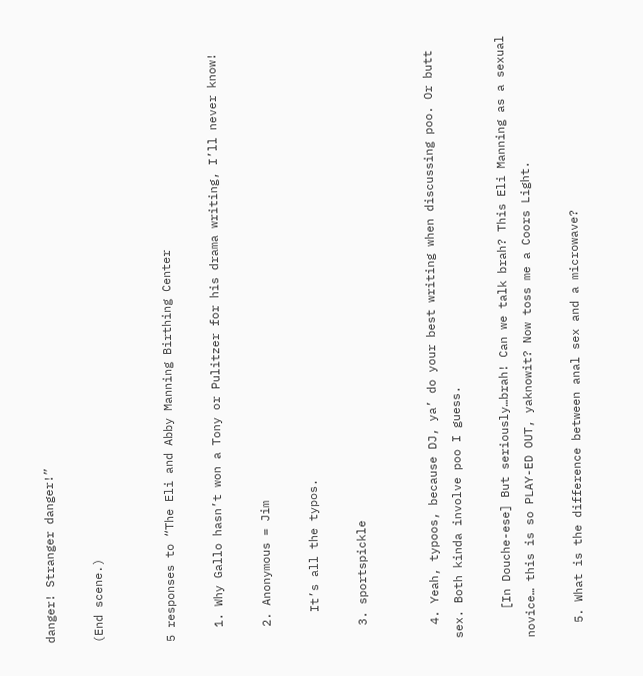danger! Stranger danger!”

(End scene.)


5 responses to “The Eli and Abby Manning Birthing Center

  1. Why Gallo hasn’t won a Tony or Pulitzer for his drama writing, I’ll never know!

  2. Anonymous = Jim

    It’s all the typos.

  3. sportspickle


  4. Yeah, typoos, because DJ, ya’ do your best writing when discussing poo. Or butt sex. Both kinda involve poo I guess.

    [In Douche-ese] But seriously…brah! Can we talk brah? This Eli Manning as a sexual novice… this is so PLAY-ED OUT, yaknowit? Now toss me a Coors Light.

  5. What is the difference between anal sex and a microwave?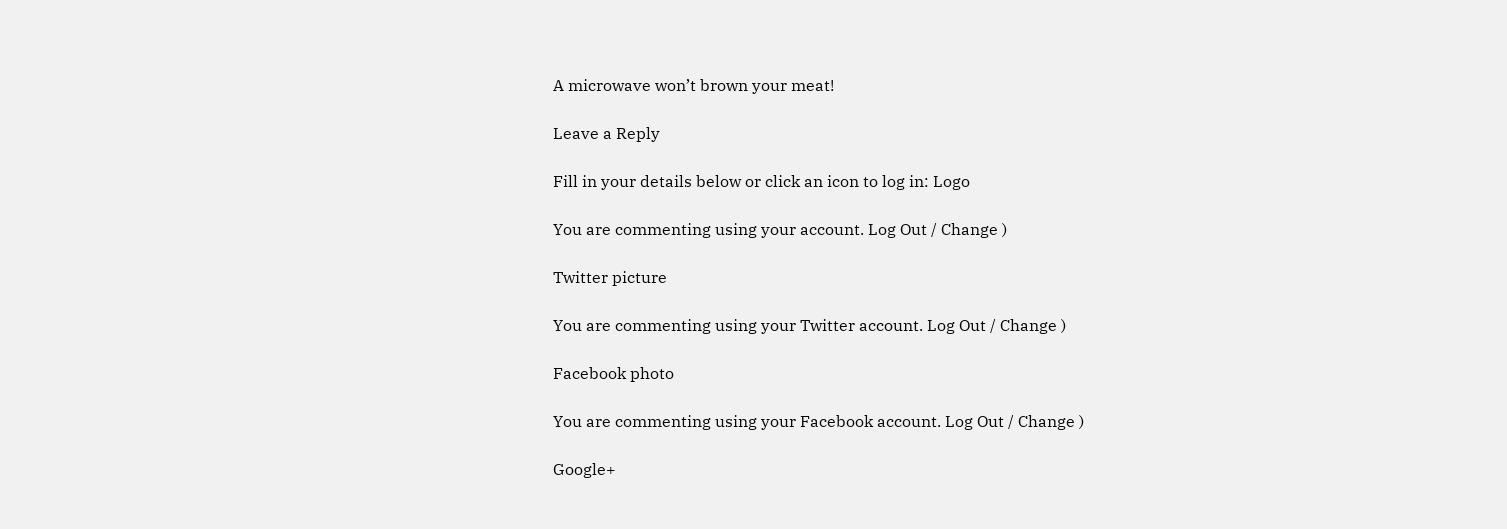A microwave won’t brown your meat!

Leave a Reply

Fill in your details below or click an icon to log in: Logo

You are commenting using your account. Log Out / Change )

Twitter picture

You are commenting using your Twitter account. Log Out / Change )

Facebook photo

You are commenting using your Facebook account. Log Out / Change )

Google+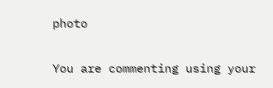photo

You are commenting using your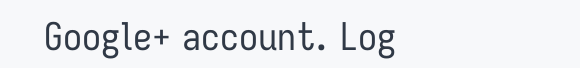Google+ account. Log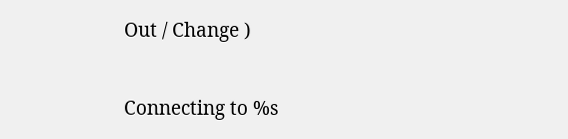Out / Change )

Connecting to %s